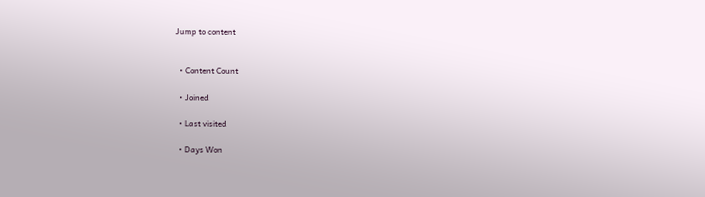Jump to content


  • Content Count

  • Joined

  • Last visited

  • Days Won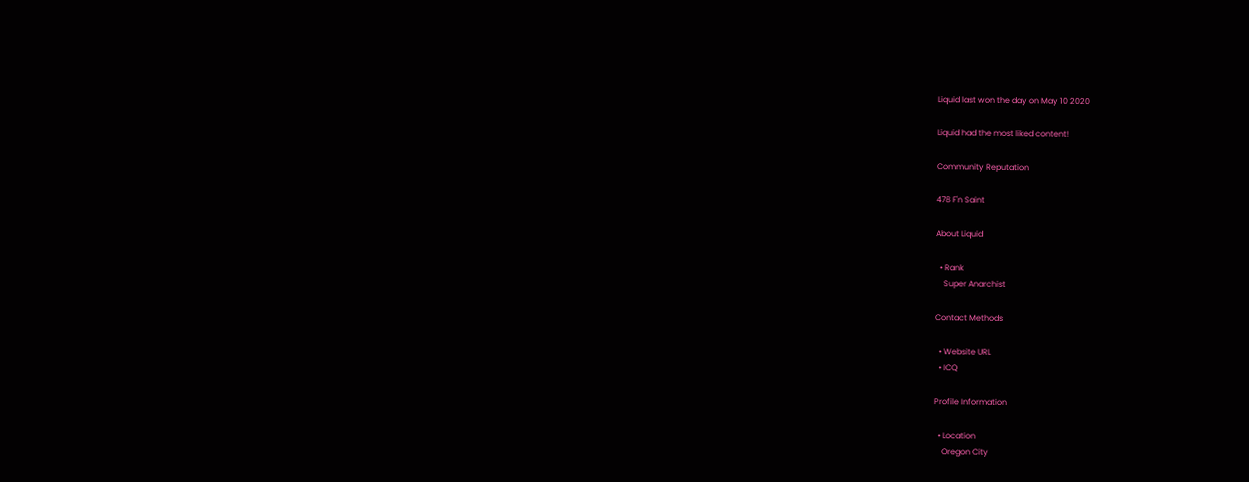Liquid last won the day on May 10 2020

Liquid had the most liked content!

Community Reputation

478 F'n Saint

About Liquid

  • Rank
    Super Anarchist

Contact Methods

  • Website URL
  • ICQ

Profile Information

  • Location
    Oregon City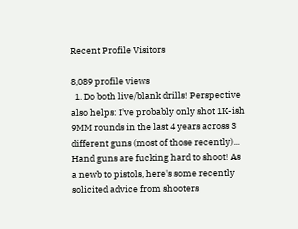Recent Profile Visitors

8,089 profile views
  1. Do both live/blank drills! Perspective also helps: I've probably only shot 1K-ish 9MM rounds in the last 4 years across 3 different guns (most of those recently)... Hand guns are fucking hard to shoot! As a newb to pistols, here's some recently solicited advice from shooters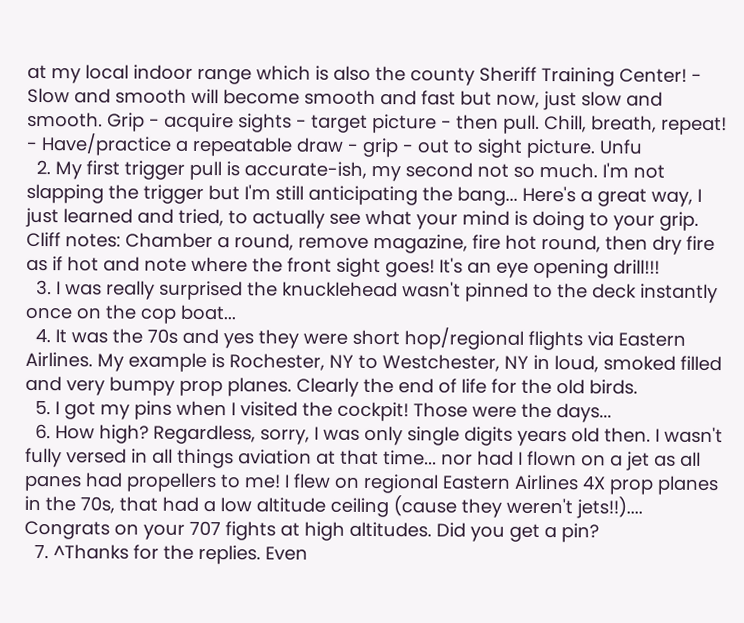at my local indoor range which is also the county Sheriff Training Center! - Slow and smooth will become smooth and fast but now, just slow and smooth. Grip - acquire sights - target picture - then pull. Chill, breath, repeat! - Have/practice a repeatable draw - grip - out to sight picture. Unfu
  2. My first trigger pull is accurate-ish, my second not so much. I'm not slapping the trigger but I'm still anticipating the bang... Here's a great way, I just learned and tried, to actually see what your mind is doing to your grip. Cliff notes: Chamber a round, remove magazine, fire hot round, then dry fire as if hot and note where the front sight goes! It's an eye opening drill!!!
  3. I was really surprised the knucklehead wasn't pinned to the deck instantly once on the cop boat...
  4. It was the 70s and yes they were short hop/regional flights via Eastern Airlines. My example is Rochester, NY to Westchester, NY in loud, smoked filled and very bumpy prop planes. Clearly the end of life for the old birds.
  5. I got my pins when I visited the cockpit! Those were the days...
  6. How high? Regardless, sorry, I was only single digits years old then. I wasn't fully versed in all things aviation at that time... nor had I flown on a jet as all panes had propellers to me! I flew on regional Eastern Airlines 4X prop planes in the 70s, that had a low altitude ceiling (cause they weren't jets!!).... Congrats on your 707 fights at high altitudes. Did you get a pin?
  7. ^Thanks for the replies. Even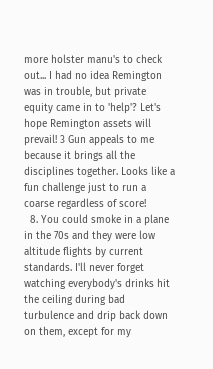more holster manu's to check out... I had no idea Remington was in trouble, but private equity came in to 'help'? Let's hope Remington assets will prevail! 3 Gun appeals to me because it brings all the disciplines together. Looks like a fun challenge just to run a coarse regardless of score!
  8. You could smoke in a plane in the 70s and they were low altitude flights by current standards. I'll never forget watching everybody's drinks hit the ceiling during bad turbulence and drip back down on them, except for my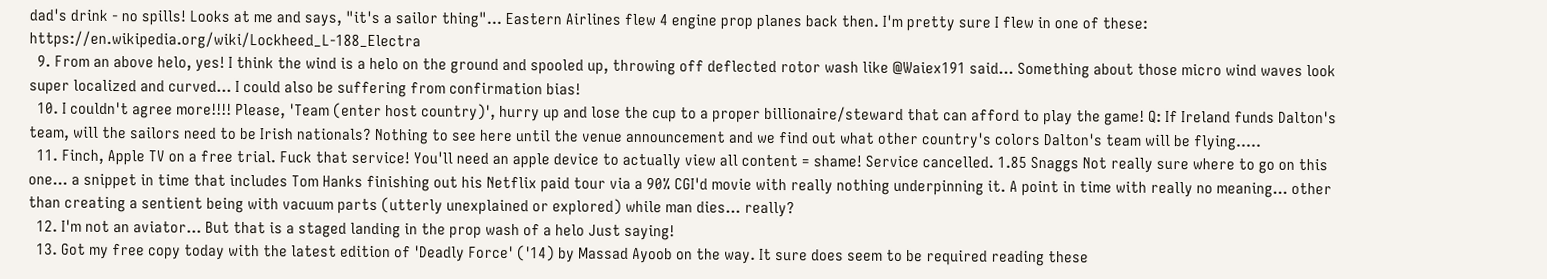dad's drink - no spills! Looks at me and says, "it's a sailor thing"... Eastern Airlines flew 4 engine prop planes back then. I'm pretty sure I flew in one of these: https://en.wikipedia.org/wiki/Lockheed_L-188_Electra
  9. From an above helo, yes! I think the wind is a helo on the ground and spooled up, throwing off deflected rotor wash like @Waiex191 said... Something about those micro wind waves look super localized and curved... I could also be suffering from confirmation bias!
  10. I couldn't agree more!!!! Please, 'Team (enter host country)', hurry up and lose the cup to a proper billionaire/steward that can afford to play the game! Q: If Ireland funds Dalton's team, will the sailors need to be Irish nationals? Nothing to see here until the venue announcement and we find out what other country's colors Dalton's team will be flying.....
  11. Finch, Apple TV on a free trial. Fuck that service! You'll need an apple device to actually view all content = shame! Service cancelled. 1.85 Snaggs Not really sure where to go on this one... a snippet in time that includes Tom Hanks finishing out his Netflix paid tour via a 90% CGI'd movie with really nothing underpinning it. A point in time with really no meaning... other than creating a sentient being with vacuum parts (utterly unexplained or explored) while man dies... really?
  12. I'm not an aviator... But that is a staged landing in the prop wash of a helo Just saying!
  13. Got my free copy today with the latest edition of 'Deadly Force' ('14) by Massad Ayoob on the way. It sure does seem to be required reading these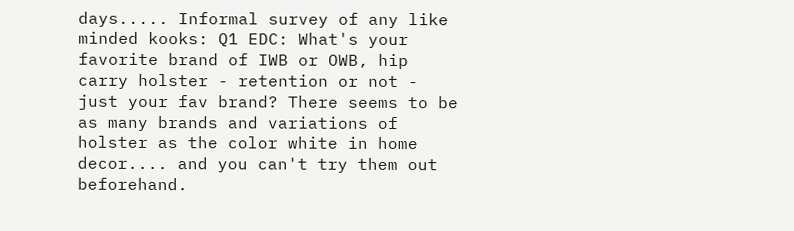days..... Informal survey of any like minded kooks: Q1 EDC: What's your favorite brand of IWB or OWB, hip carry holster - retention or not - just your fav brand? There seems to be as many brands and variations of holster as the color white in home decor.... and you can't try them out beforehand.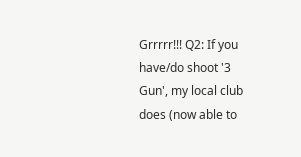Grrrrr!!! Q2: If you have/do shoot '3 Gun', my local club does (now able to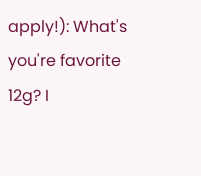apply!): What's you're favorite 12g? I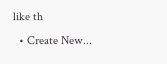like th
  • Create New...